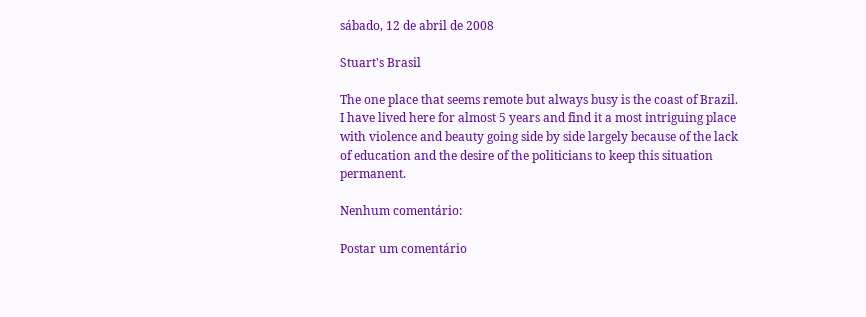sábado, 12 de abril de 2008

Stuart's Brasil

The one place that seems remote but always busy is the coast of Brazil. I have lived here for almost 5 years and find it a most intriguing place with violence and beauty going side by side largely because of the lack of education and the desire of the politicians to keep this situation permanent.

Nenhum comentário:

Postar um comentário